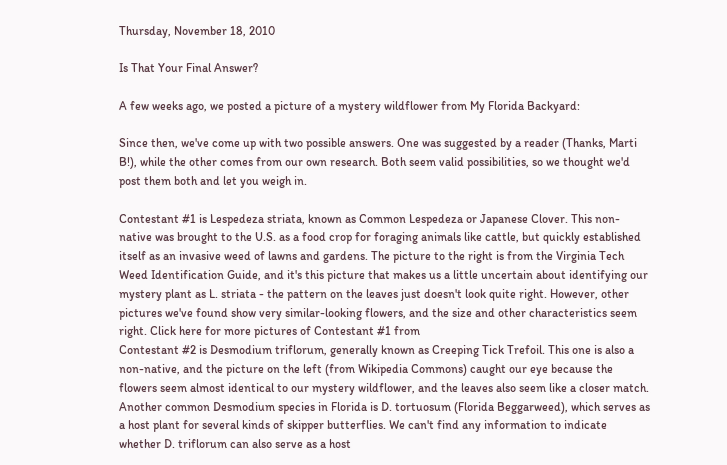Thursday, November 18, 2010

Is That Your Final Answer?

A few weeks ago, we posted a picture of a mystery wildflower from My Florida Backyard:

Since then, we've come up with two possible answers. One was suggested by a reader (Thanks, Marti B!), while the other comes from our own research. Both seem valid possibilities, so we thought we'd post them both and let you weigh in.

Contestant #1 is Lespedeza striata, known as Common Lespedeza or Japanese Clover. This non-native was brought to the U.S. as a food crop for foraging animals like cattle, but quickly established itself as an invasive weed of lawns and gardens. The picture to the right is from the Virginia Tech Weed Identification Guide, and it's this picture that makes us a little uncertain about identifying our mystery plant as L. striata - the pattern on the leaves just doesn't look quite right. However, other pictures we've found show very similar-looking flowers, and the size and other characteristics seem right. Click here for more pictures of Contestant #1 from
Contestant #2 is Desmodium triflorum, generally known as Creeping Tick Trefoil. This one is also a non-native, and the picture on the left (from Wikipedia Commons) caught our eye because the flowers seem almost identical to our mystery wildflower, and the leaves also seem like a closer match. Another common Desmodium species in Florida is D. tortuosum (Florida Beggarweed), which serves as a host plant for several kinds of skipper butterflies. We can't find any information to indicate whether D. triflorum can also serve as a host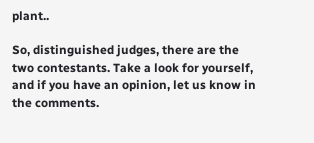plant..

So, distinguished judges, there are the two contestants. Take a look for yourself, and if you have an opinion, let us know in the comments.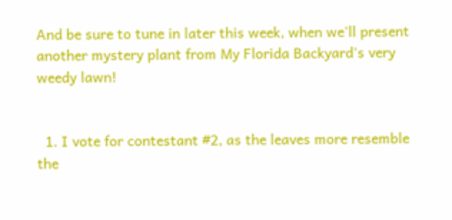And be sure to tune in later this week, when we'll present another mystery plant from My Florida Backyard's very weedy lawn!


  1. I vote for contestant #2, as the leaves more resemble the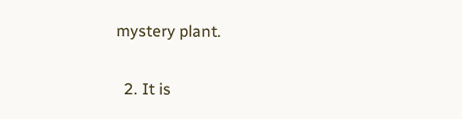mystery plant.

  2. It is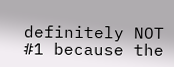definitely NOT #1 because the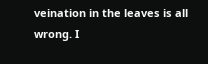veination in the leaves is all wrong. I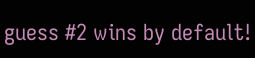guess #2 wins by default!